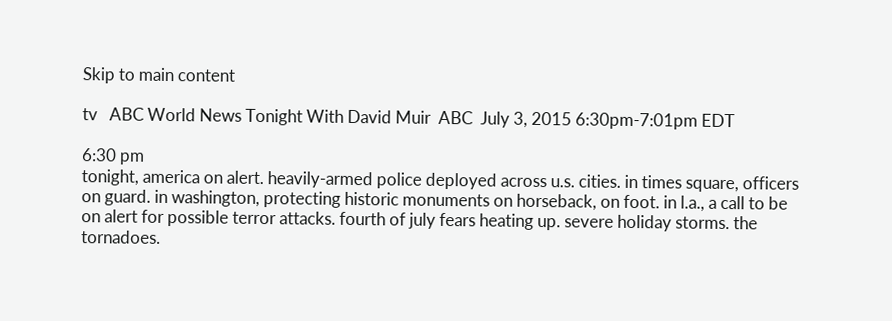Skip to main content

tv   ABC World News Tonight With David Muir  ABC  July 3, 2015 6:30pm-7:01pm EDT

6:30 pm
tonight, america on alert. heavily-armed police deployed across u.s. cities. in times square, officers on guard. in washington, protecting historic monuments on horseback, on foot. in l.a., a call to be on alert for possible terror attacks. fourth of july fears heating up. severe holiday storms. the tornadoes.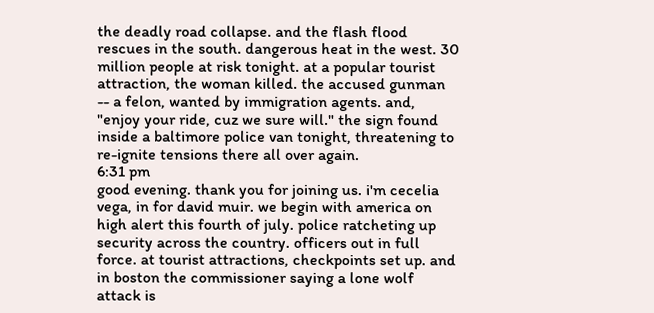the deadly road collapse. and the flash flood rescues in the south. dangerous heat in the west. 30 million people at risk tonight. at a popular tourist attraction, the woman killed. the accused gunman -- a felon, wanted by immigration agents. and, "enjoy your ride, cuz we sure will." the sign found inside a baltimore police van tonight, threatening to re-ignite tensions there all over again.
6:31 pm
good evening. thank you for joining us. i'm cecelia vega, in for david muir. we begin with america on high alert this fourth of july. police ratcheting up security across the country. officers out in full force. at tourist attractions, checkpoints set up. and in boston the commissioner saying a lone wolf attack is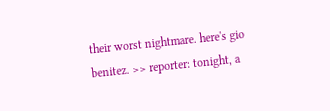their worst nightmare. here's gio benitez. >> reporter: tonight, a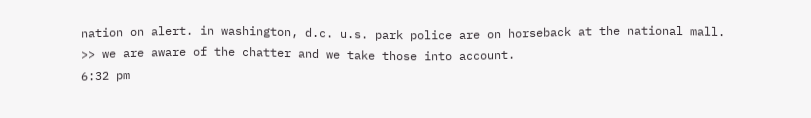nation on alert. in washington, d.c. u.s. park police are on horseback at the national mall. >> we are aware of the chatter and we take those into account.
6:32 pm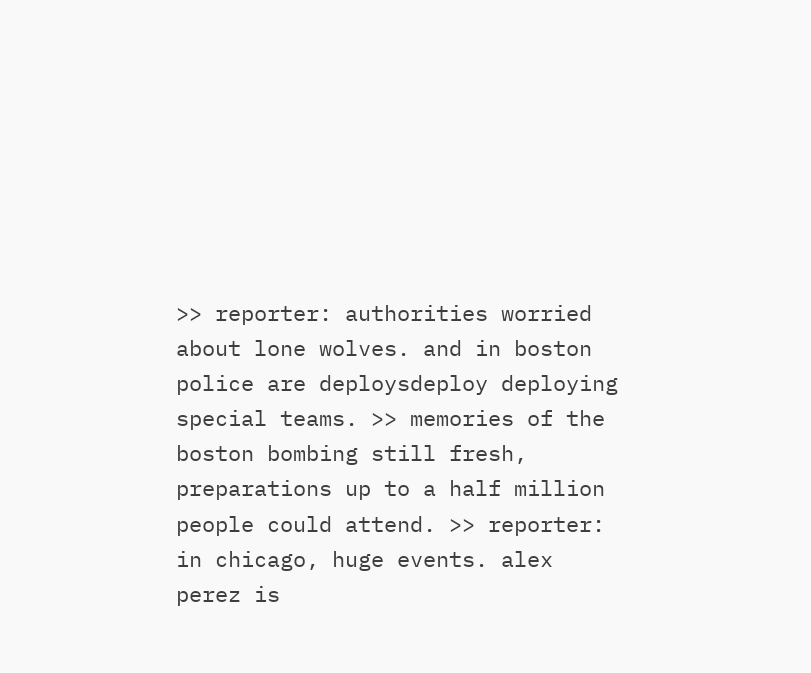>> reporter: authorities worried about lone wolves. and in boston police are deploysdeploy deploying special teams. >> memories of the boston bombing still fresh, preparations up to a half million people could attend. >> reporter: in chicago, huge events. alex perez is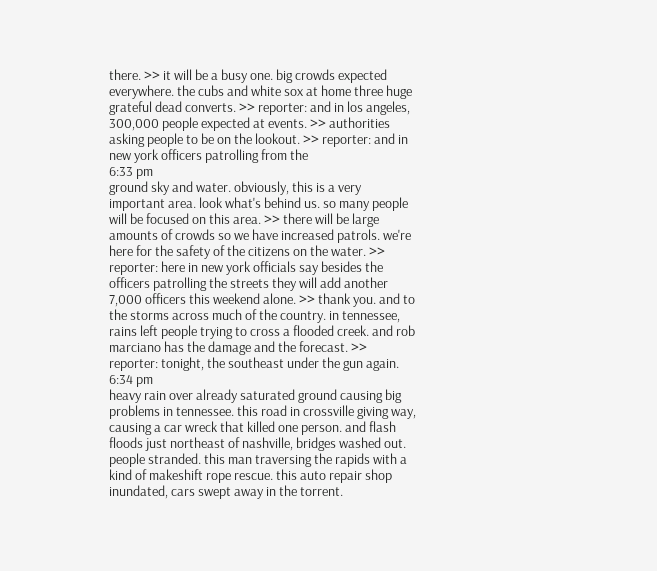there. >> it will be a busy one. big crowds expected everywhere. the cubs and white sox at home three huge grateful dead converts. >> reporter: and in los angeles, 300,000 people expected at events. >> authorities asking people to be on the lookout. >> reporter: and in new york officers patrolling from the
6:33 pm
ground sky and water. obviously, this is a very important area. look what's behind us. so many people will be focused on this area. >> there will be large amounts of crowds so we have increased patrols. we're here for the safety of the citizens on the water. >> reporter: here in new york officials say besides the officers patrolling the streets they will add another 7,000 officers this weekend alone. >> thank you. and to the storms across much of the country. in tennessee, rains left people trying to cross a flooded creek. and rob marciano has the damage and the forecast. >> reporter: tonight, the southeast under the gun again.
6:34 pm
heavy rain over already saturated ground causing big problems in tennessee. this road in crossville giving way, causing a car wreck that killed one person. and flash floods just northeast of nashville, bridges washed out. people stranded. this man traversing the rapids with a kind of makeshift rope rescue. this auto repair shop inundated, cars swept away in the torrent.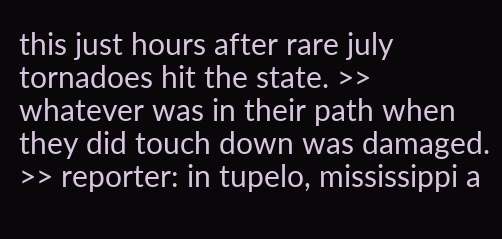this just hours after rare july tornadoes hit the state. >> whatever was in their path when they did touch down was damaged. >> reporter: in tupelo, mississippi a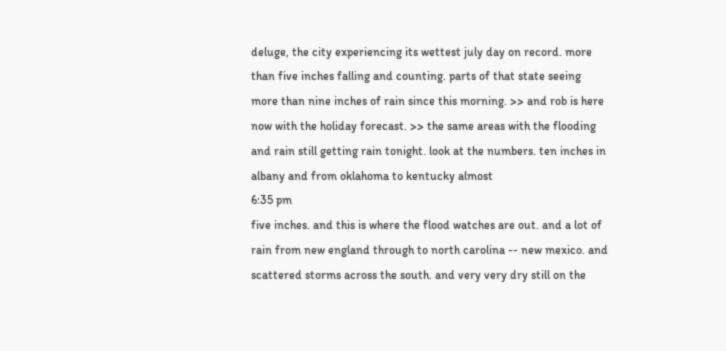deluge, the city experiencing its wettest july day on record. more than five inches falling and counting. parts of that state seeing more than nine inches of rain since this morning. >> and rob is here now with the holiday forecast. >> the same areas with the flooding and rain still getting rain tonight. look at the numbers. ten inches in albany and from oklahoma to kentucky almost
6:35 pm
five inches. and this is where the flood watches are out. and a lot of rain from new england through to north carolina -- new mexico. and scattered storms across the south. and very very dry still on the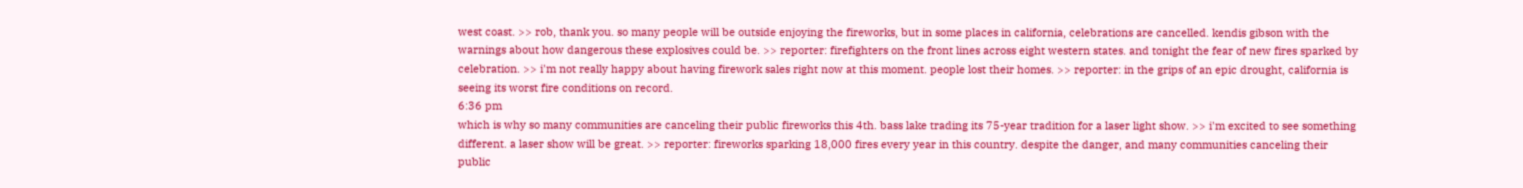west coast. >> rob, thank you. so many people will be outside enjoying the fireworks, but in some places in california, celebrations are cancelled. kendis gibson with the warnings about how dangerous these explosives could be. >> reporter: firefighters on the front lines across eight western states. and tonight the fear of new fires sparked by celebration. >> i'm not really happy about having firework sales right now at this moment. people lost their homes. >> reporter: in the grips of an epic drought, california is seeing its worst fire conditions on record.
6:36 pm
which is why so many communities are canceling their public fireworks this 4th. bass lake trading its 75-year tradition for a laser light show. >> i'm excited to see something different. a laser show will be great. >> reporter: fireworks sparking 18,000 fires every year in this country. despite the danger, and many communities canceling their public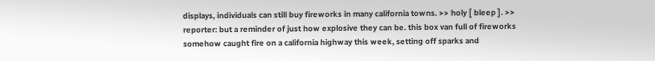displays, individuals can still buy fireworks in many california towns. >> holy [ bleep ]. >> reporter: but a reminder of just how explosive they can be. this box van full of fireworks somehow caught fire on a california highway this week, setting off sparks and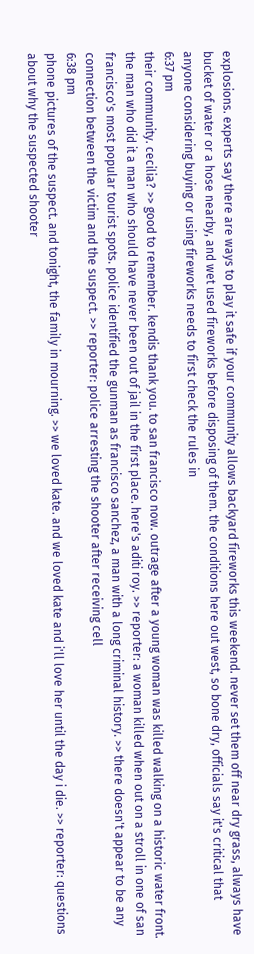explosions. experts say there are ways to play it safe if your community allows backyard fireworks this weekend. never set them off near dry grass, always have bucket of water or a hose nearby, and wet used fireworks before disposing of them. the conditions here out west, so bone dry, officials say it's critical that anyone considering buying or using fireworks needs to first check the rules in
6:37 pm
their community. cecilia? >> good to remember. kendis thank you. to san francisco now. outrage after a young woman was killed walking on a historic water front. the man who did it a man who should have never been out of jail in the first place. here's aditi roy. >> reporter: a woman killed when out on a stroll in one of san francisco's most popular tourist spots. police identified the gunman as francisco sanchez, a man with a long criminal history. >> there doesn't appear to be any connection between the victim and the suspect. >> reporter: police arresting the shooter after receiving cell
6:38 pm
phone pictures of the suspect. and tonight, the family in mourning. >> we loved kate. and we loved kate and i'll love her until the day i die. >> reporter: questions about why the suspected shooter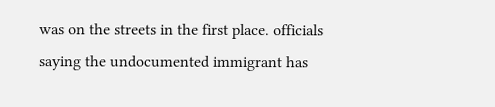was on the streets in the first place. officials saying the undocumented immigrant has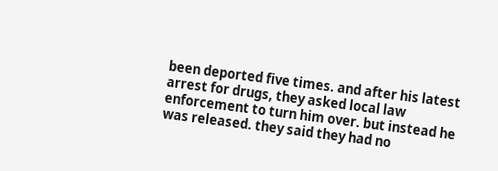been deported five times. and after his latest arrest for drugs, they asked local law enforcement to turn him over. but instead he was released. they said they had no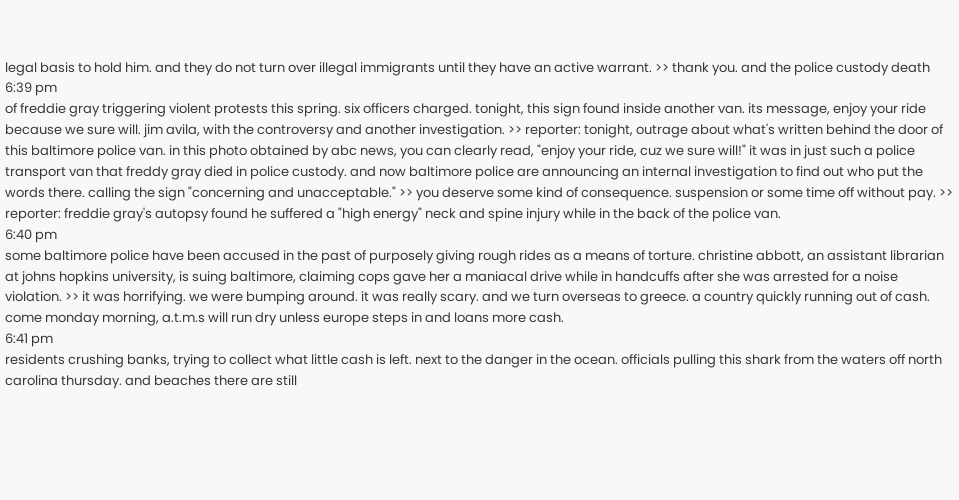legal basis to hold him. and they do not turn over illegal immigrants until they have an active warrant. >> thank you. and the police custody death
6:39 pm
of freddie gray triggering violent protests this spring. six officers charged. tonight, this sign found inside another van. its message, enjoy your ride because we sure will. jim avila, with the controversy and another investigation. >> reporter: tonight, outrage about what's written behind the door of this baltimore police van. in this photo obtained by abc news, you can clearly read, "enjoy your ride, cuz we sure will!" it was in just such a police transport van that freddy gray died in police custody. and now baltimore police are announcing an internal investigation to find out who put the words there. calling the sign "concerning and unacceptable." >> you deserve some kind of consequence. suspension or some time off without pay. >> reporter: freddie gray's autopsy found he suffered a "high energy" neck and spine injury while in the back of the police van.
6:40 pm
some baltimore police have been accused in the past of purposely giving rough rides as a means of torture. christine abbott, an assistant librarian at johns hopkins university, is suing baltimore, claiming cops gave her a maniacal drive while in handcuffs after she was arrested for a noise violation. >> it was horrifying. we were bumping around. it was really scary. and we turn overseas to greece. a country quickly running out of cash. come monday morning, a.t.m.s will run dry unless europe steps in and loans more cash.
6:41 pm
residents crushing banks, trying to collect what little cash is left. next to the danger in the ocean. officials pulling this shark from the waters off north carolina thursday. and beaches there are still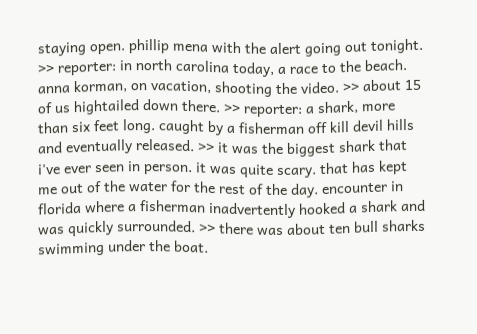staying open. phillip mena with the alert going out tonight. >> reporter: in north carolina today, a race to the beach. anna korman, on vacation, shooting the video. >> about 15 of us hightailed down there. >> reporter: a shark, more than six feet long. caught by a fisherman off kill devil hills and eventually released. >> it was the biggest shark that i've ever seen in person. it was quite scary. that has kept me out of the water for the rest of the day. encounter in florida where a fisherman inadvertently hooked a shark and was quickly surrounded. >> there was about ten bull sharks swimming under the boat.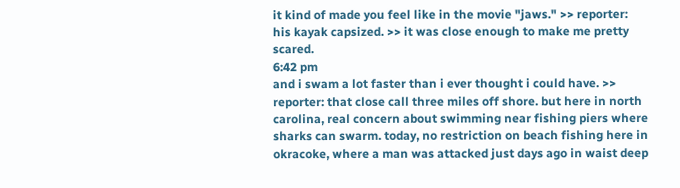it kind of made you feel like in the movie "jaws." >> reporter: his kayak capsized. >> it was close enough to make me pretty scared.
6:42 pm
and i swam a lot faster than i ever thought i could have. >> reporter: that close call three miles off shore. but here in north carolina, real concern about swimming near fishing piers where sharks can swarm. today, no restriction on beach fishing here in okracoke, where a man was attacked just days ago in waist deep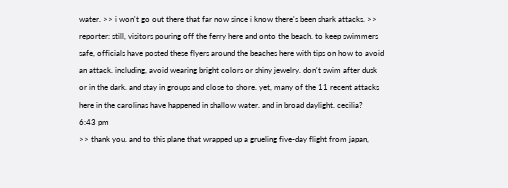water. >> i won't go out there that far now since i know there's been shark attacks. >> reporter: still, visitors pouring off the ferry here and onto the beach. to keep swimmers safe, officials have posted these flyers around the beaches here with tips on how to avoid an attack. including, avoid wearing bright colors or shiny jewelry. don't swim after dusk or in the dark. and stay in groups and close to shore. yet, many of the 11 recent attacks here in the carolinas have happened in shallow water. and in broad daylight. cecilia?
6:43 pm
>> thank you. and to this plane that wrapped up a grueling five-day flight from japan,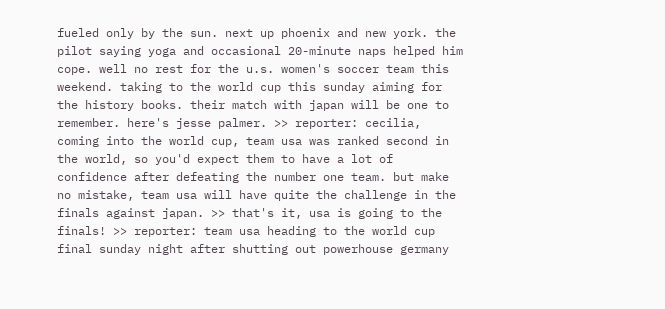fueled only by the sun. next up phoenix and new york. the pilot saying yoga and occasional 20-minute naps helped him cope. well no rest for the u.s. women's soccer team this weekend. taking to the world cup this sunday aiming for the history books. their match with japan will be one to remember. here's jesse palmer. >> reporter: cecilia, coming into the world cup, team usa was ranked second in the world, so you'd expect them to have a lot of confidence after defeating the number one team. but make no mistake, team usa will have quite the challenge in the finals against japan. >> that's it, usa is going to the finals! >> reporter: team usa heading to the world cup final sunday night after shutting out powerhouse germany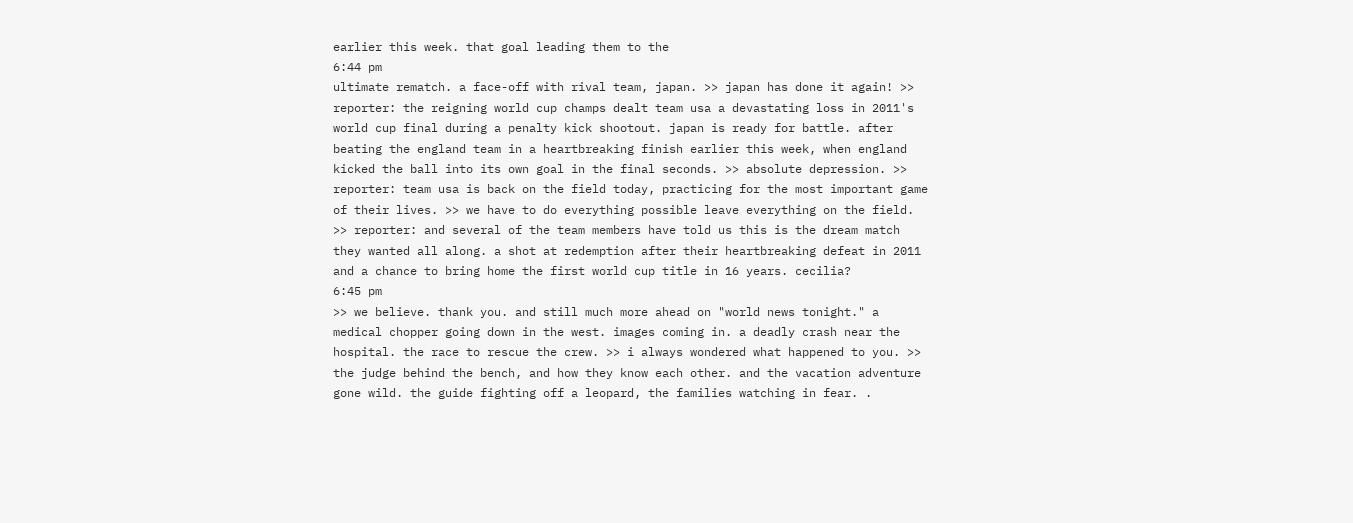earlier this week. that goal leading them to the
6:44 pm
ultimate rematch. a face-off with rival team, japan. >> japan has done it again! >> reporter: the reigning world cup champs dealt team usa a devastating loss in 2011's world cup final during a penalty kick shootout. japan is ready for battle. after beating the england team in a heartbreaking finish earlier this week, when england kicked the ball into its own goal in the final seconds. >> absolute depression. >> reporter: team usa is back on the field today, practicing for the most important game of their lives. >> we have to do everything possible leave everything on the field. >> reporter: and several of the team members have told us this is the dream match they wanted all along. a shot at redemption after their heartbreaking defeat in 2011 and a chance to bring home the first world cup title in 16 years. cecilia?
6:45 pm
>> we believe. thank you. and still much more ahead on "world news tonight." a medical chopper going down in the west. images coming in. a deadly crash near the hospital. the race to rescue the crew. >> i always wondered what happened to you. >> the judge behind the bench, and how they know each other. and the vacation adventure gone wild. the guide fighting off a leopard, the families watching in fear. .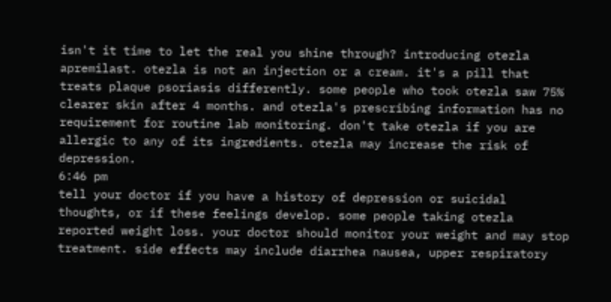isn't it time to let the real you shine through? introducing otezla apremilast. otezla is not an injection or a cream. it's a pill that treats plaque psoriasis differently. some people who took otezla saw 75% clearer skin after 4 months. and otezla's prescribing information has no requirement for routine lab monitoring. don't take otezla if you are allergic to any of its ingredients. otezla may increase the risk of depression.
6:46 pm
tell your doctor if you have a history of depression or suicidal thoughts, or if these feelings develop. some people taking otezla reported weight loss. your doctor should monitor your weight and may stop treatment. side effects may include diarrhea nausea, upper respiratory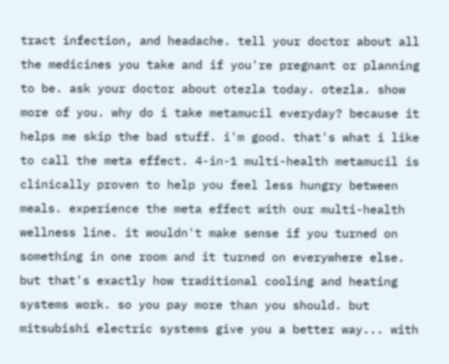tract infection, and headache. tell your doctor about all the medicines you take and if you're pregnant or planning to be. ask your doctor about otezla today. otezla. show more of you. why do i take metamucil everyday? because it helps me skip the bad stuff. i'm good. that's what i like to call the meta effect. 4-in-1 multi-health metamucil is clinically proven to help you feel less hungry between meals. experience the meta effect with our multi-health wellness line. it wouldn't make sense if you turned on something in one room and it turned on everywhere else. but that's exactly how traditional cooling and heating systems work. so you pay more than you should. but mitsubishi electric systems give you a better way... with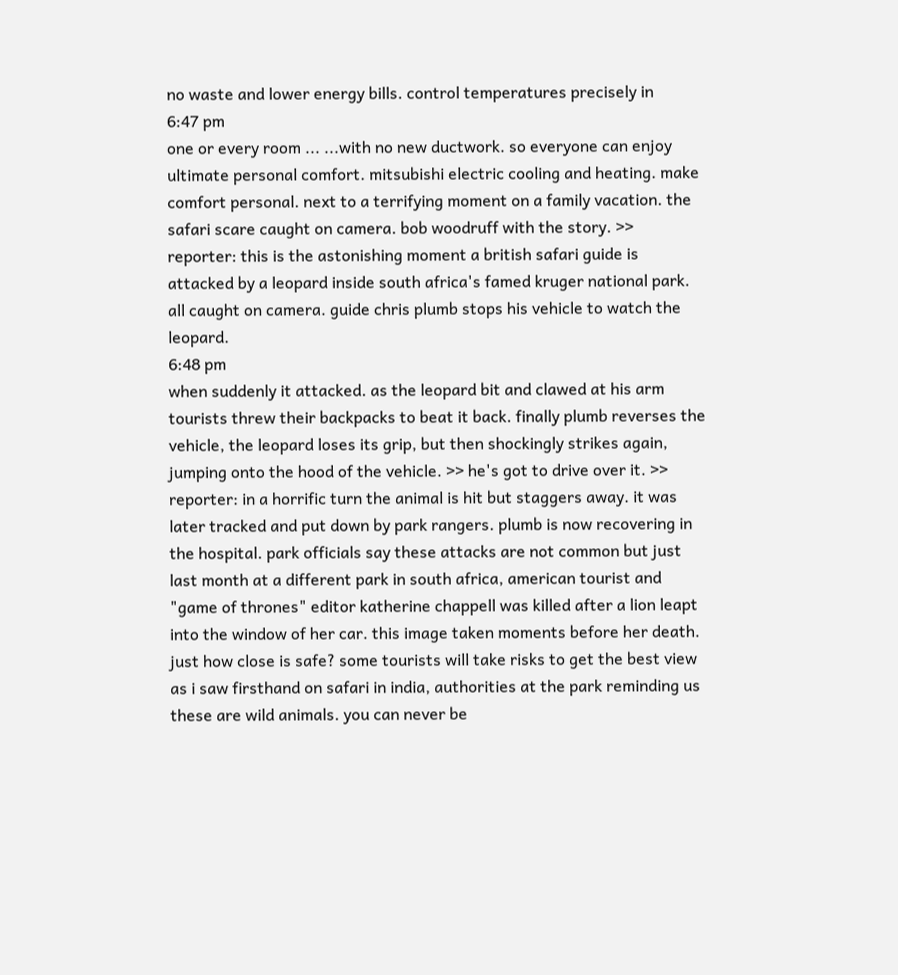no waste and lower energy bills. control temperatures precisely in
6:47 pm
one or every room ... ...with no new ductwork. so everyone can enjoy ultimate personal comfort. mitsubishi electric cooling and heating. make comfort personal. next to a terrifying moment on a family vacation. the safari scare caught on camera. bob woodruff with the story. >> reporter: this is the astonishing moment a british safari guide is attacked by a leopard inside south africa's famed kruger national park. all caught on camera. guide chris plumb stops his vehicle to watch the leopard.
6:48 pm
when suddenly it attacked. as the leopard bit and clawed at his arm tourists threw their backpacks to beat it back. finally plumb reverses the vehicle, the leopard loses its grip, but then shockingly strikes again, jumping onto the hood of the vehicle. >> he's got to drive over it. >> reporter: in a horrific turn the animal is hit but staggers away. it was later tracked and put down by park rangers. plumb is now recovering in the hospital. park officials say these attacks are not common but just last month at a different park in south africa, american tourist and "game of thrones" editor katherine chappell was killed after a lion leapt into the window of her car. this image taken moments before her death. just how close is safe? some tourists will take risks to get the best view as i saw firsthand on safari in india, authorities at the park reminding us these are wild animals. you can never be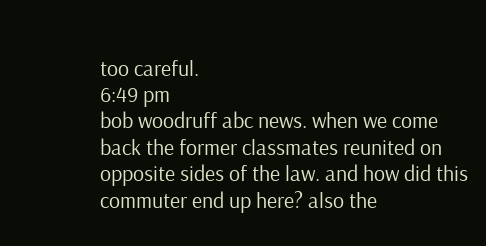too careful.
6:49 pm
bob woodruff abc news. when we come back the former classmates reunited on opposite sides of the law. and how did this commuter end up here? also the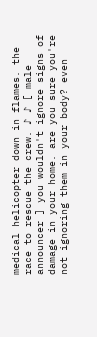medical helicopter down in flames. the race to rescue the crew. ♪ ♪ [ male announcer ] you wouldn't ignore signs of damage in your home. are you sure you're not ignoring them in your body? even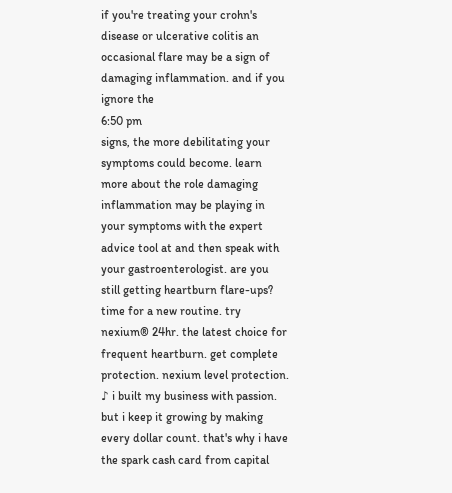if you're treating your crohn's disease or ulcerative colitis an occasional flare may be a sign of damaging inflammation. and if you ignore the
6:50 pm
signs, the more debilitating your symptoms could become. learn more about the role damaging inflammation may be playing in your symptoms with the expert advice tool at and then speak with your gastroenterologist. are you still getting heartburn flare-ups? time for a new routine. try nexium® 24hr. the latest choice for frequent heartburn. get complete protection. nexium level protection. ♪ i built my business with passion. but i keep it growing by making every dollar count. that's why i have the spark cash card from capital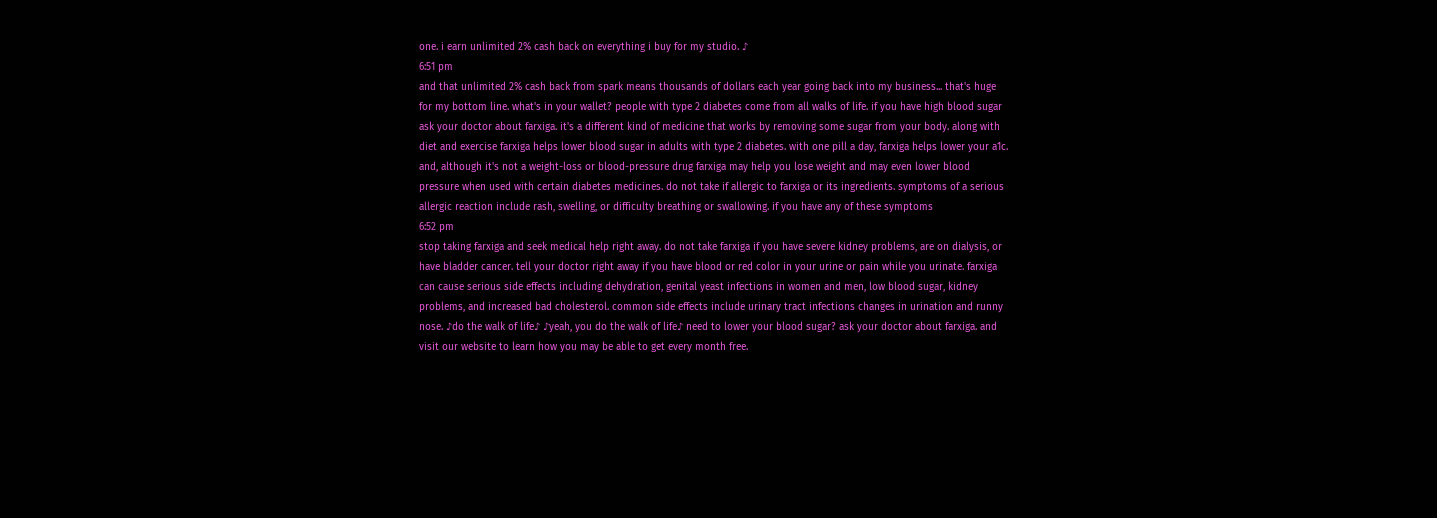one. i earn unlimited 2% cash back on everything i buy for my studio. ♪
6:51 pm
and that unlimited 2% cash back from spark means thousands of dollars each year going back into my business... that's huge for my bottom line. what's in your wallet? people with type 2 diabetes come from all walks of life. if you have high blood sugar ask your doctor about farxiga. it's a different kind of medicine that works by removing some sugar from your body. along with diet and exercise farxiga helps lower blood sugar in adults with type 2 diabetes. with one pill a day, farxiga helps lower your a1c. and, although it's not a weight-loss or blood-pressure drug farxiga may help you lose weight and may even lower blood pressure when used with certain diabetes medicines. do not take if allergic to farxiga or its ingredients. symptoms of a serious allergic reaction include rash, swelling, or difficulty breathing or swallowing. if you have any of these symptoms
6:52 pm
stop taking farxiga and seek medical help right away. do not take farxiga if you have severe kidney problems, are on dialysis, or have bladder cancer. tell your doctor right away if you have blood or red color in your urine or pain while you urinate. farxiga can cause serious side effects including dehydration, genital yeast infections in women and men, low blood sugar, kidney problems, and increased bad cholesterol. common side effects include urinary tract infections changes in urination and runny nose. ♪do the walk of life♪ ♪yeah, you do the walk of life♪ need to lower your blood sugar? ask your doctor about farxiga. and visit our website to learn how you may be able to get every month free.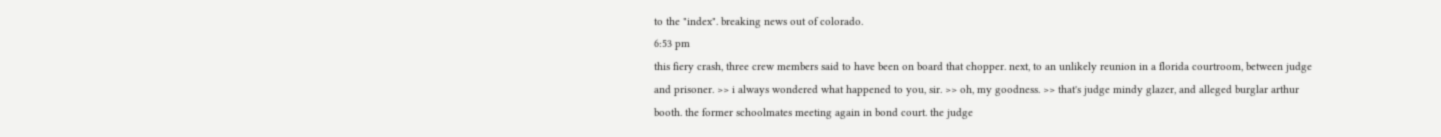to the "index". breaking news out of colorado.
6:53 pm
this fiery crash, three crew members said to have been on board that chopper. next, to an unlikely reunion in a florida courtroom, between judge and prisoner. >> i always wondered what happened to you, sir. >> oh, my goodness. >> that's judge mindy glazer, and alleged burglar arthur booth. the former schoolmates meeting again in bond court. the judge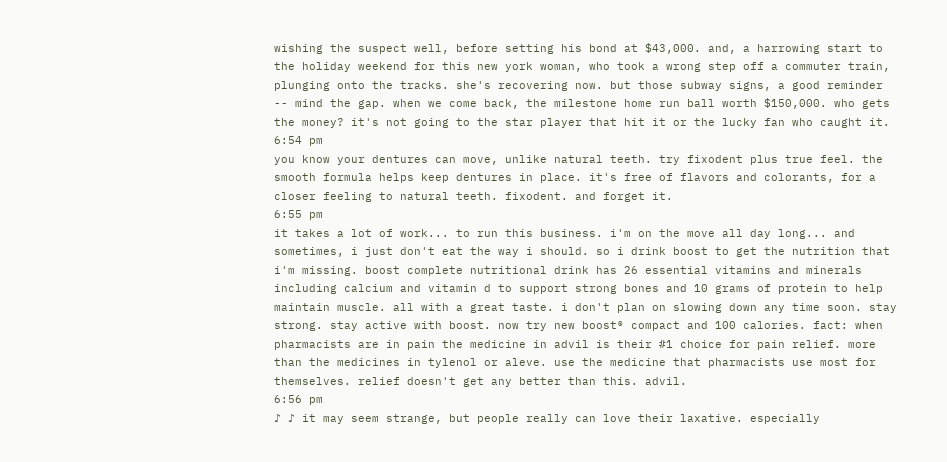wishing the suspect well, before setting his bond at $43,000. and, a harrowing start to the holiday weekend for this new york woman, who took a wrong step off a commuter train, plunging onto the tracks. she's recovering now. but those subway signs, a good reminder -- mind the gap. when we come back, the milestone home run ball worth $150,000. who gets the money? it's not going to the star player that hit it or the lucky fan who caught it.
6:54 pm
you know your dentures can move, unlike natural teeth. try fixodent plus true feel. the smooth formula helps keep dentures in place. it's free of flavors and colorants, for a closer feeling to natural teeth. fixodent. and forget it.
6:55 pm
it takes a lot of work... to run this business. i'm on the move all day long... and sometimes, i just don't eat the way i should. so i drink boost to get the nutrition that i'm missing. boost complete nutritional drink has 26 essential vitamins and minerals including calcium and vitamin d to support strong bones and 10 grams of protein to help maintain muscle. all with a great taste. i don't plan on slowing down any time soon. stay strong. stay active with boost. now try new boost® compact and 100 calories. fact: when pharmacists are in pain the medicine in advil is their #1 choice for pain relief. more than the medicines in tylenol or aleve. use the medicine that pharmacists use most for themselves. relief doesn't get any better than this. advil.
6:56 pm
♪ ♪ it may seem strange, but people really can love their laxative. especially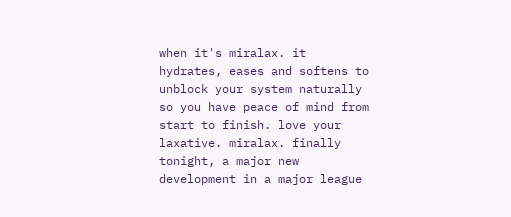when it's miralax. it hydrates, eases and softens to unblock your system naturally so you have peace of mind from start to finish. love your laxative. miralax. finally tonight, a major new development in a major league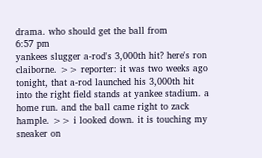drama. who should get the ball from
6:57 pm
yankees slugger a-rod's 3,000th hit? here's ron claiborne. >> reporter: it was two weeks ago tonight, that a-rod launched his 3,000th hit into the right field stands at yankee stadium. a home run. and the ball came right to zack hample. >> i looked down. it is touching my sneaker on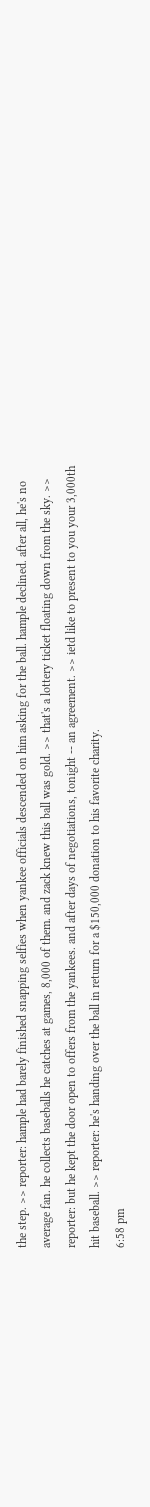the step. >> reporter: hample had barely finished snapping selfies when yankee officials descended on him asking for the ball. hample declined. after all, he's no average fan. he collects baseballs he catches at games, 8,000 of them. and zack knew this ball was gold. >> that's a lottery ticket floating down from the sky. >> reporter: but he kept the door open to offers from the yankees. and after days of negotiations, tonight -- an agreement. >> ietd like to present to you your 3,000th hit baseball. >> reporter: he's handing over the ball in return for a $150,000 donation to his favorite charity.
6:58 pm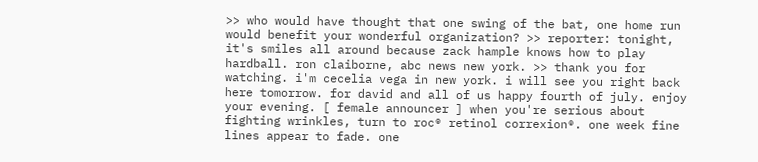>> who would have thought that one swing of the bat, one home run would benefit your wonderful organization? >> reporter: tonight, it's smiles all around because zack hample knows how to play hardball. ron claiborne, abc news new york. >> thank you for watching. i'm cecelia vega in new york. i will see you right back here tomorrow. for david and all of us happy fourth of july. enjoy your evening. [ female announcer ] when you're serious about fighting wrinkles, turn to roc® retinol correxion®. one week fine lines appear to fade. one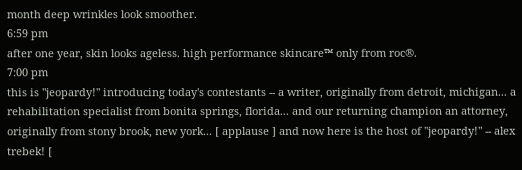month deep wrinkles look smoother.
6:59 pm
after one year, skin looks ageless. high performance skincare™ only from roc®.
7:00 pm
this is "jeopardy!" introducing today's contestants -- a writer, originally from detroit, michigan... a rehabilitation specialist from bonita springs, florida... and our returning champion an attorney, originally from stony brook, new york... [ applause ] and now here is the host of "jeopardy!" -- alex trebek! [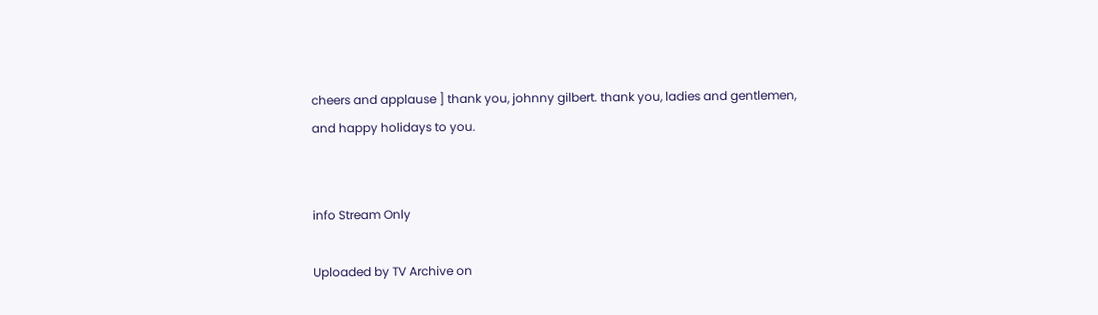cheers and applause ] thank you, johnny gilbert. thank you, ladies and gentlemen, and happy holidays to you.


info Stream Only

Uploaded by TV Archive on